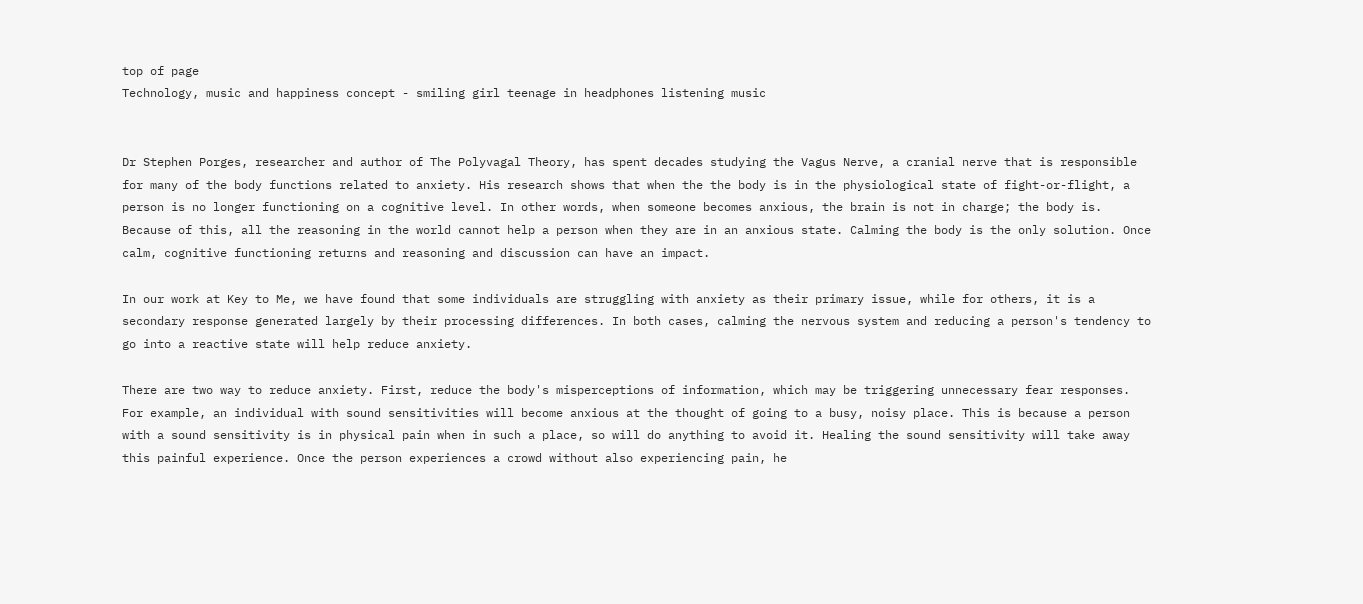top of page
Technology, music and happiness concept - smiling girl teenage in headphones listening music


Dr Stephen Porges, researcher and author of The Polyvagal Theory, has spent decades studying the Vagus Nerve, a cranial nerve that is responsible for many of the body functions related to anxiety. His research shows that when the the body is in the physiological state of fight-or-flight, a person is no longer functioning on a cognitive level. In other words, when someone becomes anxious, the brain is not in charge; the body is. Because of this, all the reasoning in the world cannot help a person when they are in an anxious state. Calming the body is the only solution. Once calm, cognitive functioning returns and reasoning and discussion can have an impact.

In our work at Key to Me, we have found that some individuals are struggling with anxiety as their primary issue, while for others, it is a secondary response generated largely by their processing differences. In both cases, calming the nervous system and reducing a person's tendency to go into a reactive state will help reduce anxiety.

There are two way to reduce anxiety. First, reduce the body's misperceptions of information, which may be triggering unnecessary fear responses. For example, an individual with sound sensitivities will become anxious at the thought of going to a busy, noisy place. This is because a person with a sound sensitivity is in physical pain when in such a place, so will do anything to avoid it. Healing the sound sensitivity will take away this painful experience. Once the person experiences a crowd without also experiencing pain, he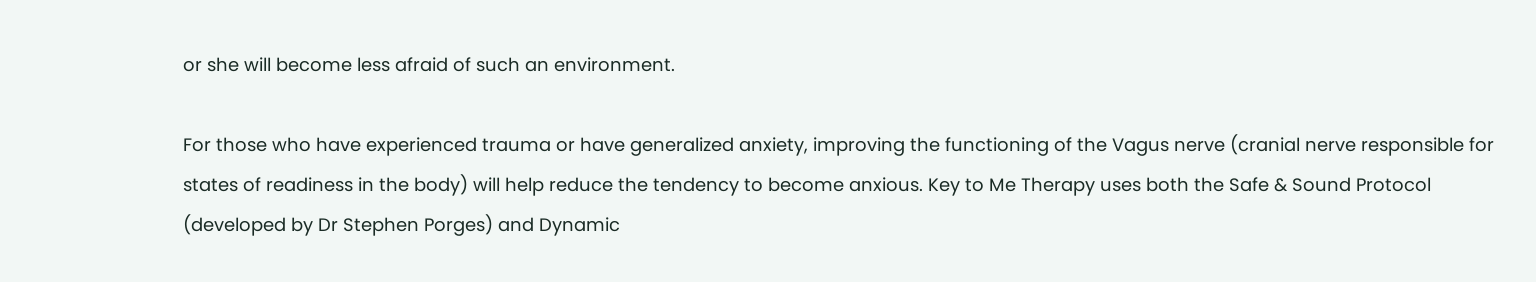or she will become less afraid of such an environment.

For those who have experienced trauma or have generalized anxiety, improving the functioning of the Vagus nerve (cranial nerve responsible for states of readiness in the body) will help reduce the tendency to become anxious. Key to Me Therapy uses both the Safe & Sound Protocol (developed by Dr Stephen Porges) and Dynamic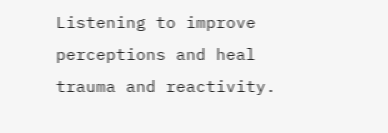Listening to improve perceptions and heal trauma and reactivity.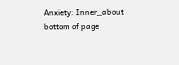Anxiety: Inner_about
bottom of page